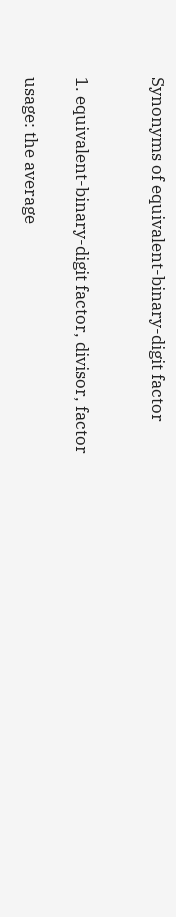Synonyms of equivalent-binary-digit factor


1. equivalent-binary-digit factor, divisor, factor

usage: the average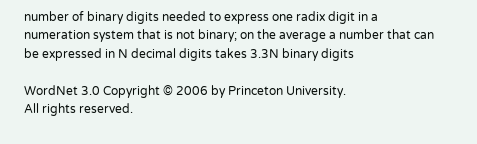number of binary digits needed to express one radix digit in a numeration system that is not binary; on the average a number that can be expressed in N decimal digits takes 3.3N binary digits

WordNet 3.0 Copyright © 2006 by Princeton University.
All rights reserved.